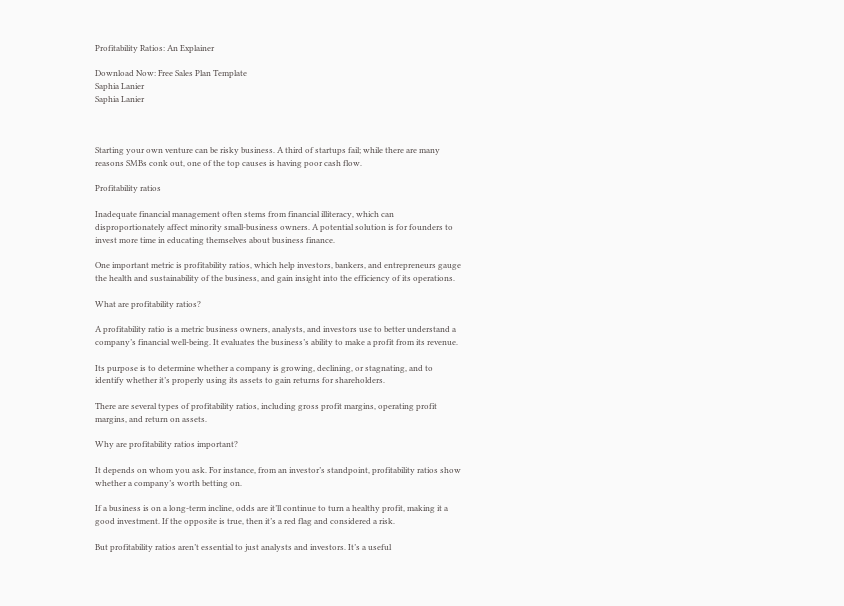Profitability Ratios: An Explainer

Download Now: Free Sales Plan Template
Saphia Lanier
Saphia Lanier



Starting your own venture can be risky business. A third of startups fail; while there are many reasons SMBs conk out, one of the top causes is having poor cash flow.

Profitability ratios

Inadequate financial management often stems from financial illiteracy, which can disproportionately affect minority small-business owners. A potential solution is for founders to invest more time in educating themselves about business finance.

One important metric is profitability ratios, which help investors, bankers, and entrepreneurs gauge the health and sustainability of the business, and gain insight into the efficiency of its operations.

What are profitability ratios?

A profitability ratio is a metric business owners, analysts, and investors use to better understand a company’s financial well-being. It evaluates the business’s ability to make a profit from its revenue.

Its purpose is to determine whether a company is growing, declining, or stagnating, and to identify whether it’s properly using its assets to gain returns for shareholders.

There are several types of profitability ratios, including gross profit margins, operating profit margins, and return on assets.

Why are profitability ratios important?

It depends on whom you ask. For instance, from an investor’s standpoint, profitability ratios show whether a company’s worth betting on.

If a business is on a long-term incline, odds are it’ll continue to turn a healthy profit, making it a good investment. If the opposite is true, then it’s a red flag and considered a risk.

But profitability ratios aren’t essential to just analysts and investors. It’s a useful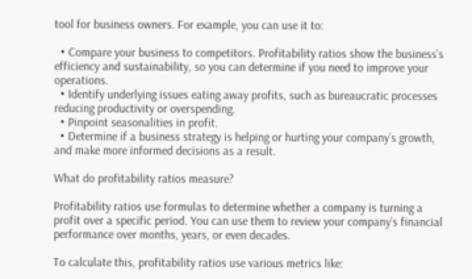tool for business owners. For example, you can use it to:

  • Compare your business to competitors. Profitability ratios show the business’s efficiency and sustainability, so you can determine if you need to improve your operations.
  • Identify underlying issues eating away profits, such as bureaucratic processes reducing productivity or overspending.
  • Pinpoint seasonalities in profit.
  • Determine if a business strategy is helping or hurting your company’s growth, and make more informed decisions as a result.

What do profitability ratios measure?

Profitability ratios use formulas to determine whether a company is turning a profit over a specific period. You can use them to review your company’s financial performance over months, years, or even decades.

To calculate this, profitability ratios use various metrics like: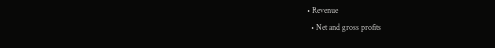• Revenue
  • Net and gross profits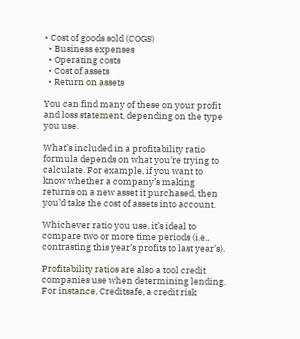• Cost of goods sold (COGS)
  • Business expenses
  • Operating costs
  • Cost of assets
  • Return on assets

You can find many of these on your profit and loss statement, depending on the type you use.

What’s included in a profitability ratio formula depends on what you’re trying to calculate. For example, if you want to know whether a company’s making returns on a new asset it purchased, then you’d take the cost of assets into account.

Whichever ratio you use, it’s ideal to compare two or more time periods (i.e., contrasting this year’s profits to last year’s).

Profitability ratios are also a tool credit companies use when determining lending. For instance, Creditsafe, a credit risk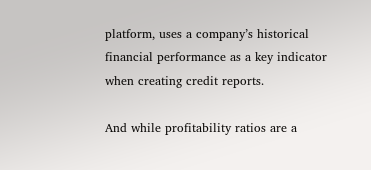platform, uses a company’s historical financial performance as a key indicator when creating credit reports.

And while profitability ratios are a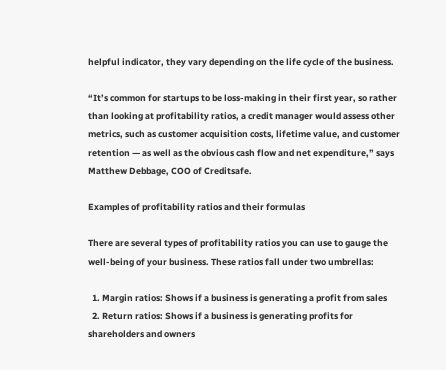helpful indicator, they vary depending on the life cycle of the business.

“It’s common for startups to be loss-making in their first year, so rather than looking at profitability ratios, a credit manager would assess other metrics, such as customer acquisition costs, lifetime value, and customer retention — as well as the obvious cash flow and net expenditure,” says Matthew Debbage, COO of Creditsafe.

Examples of profitability ratios and their formulas

There are several types of profitability ratios you can use to gauge the well-being of your business. These ratios fall under two umbrellas:

  1. Margin ratios: Shows if a business is generating a profit from sales
  2. Return ratios: Shows if a business is generating profits for shareholders and owners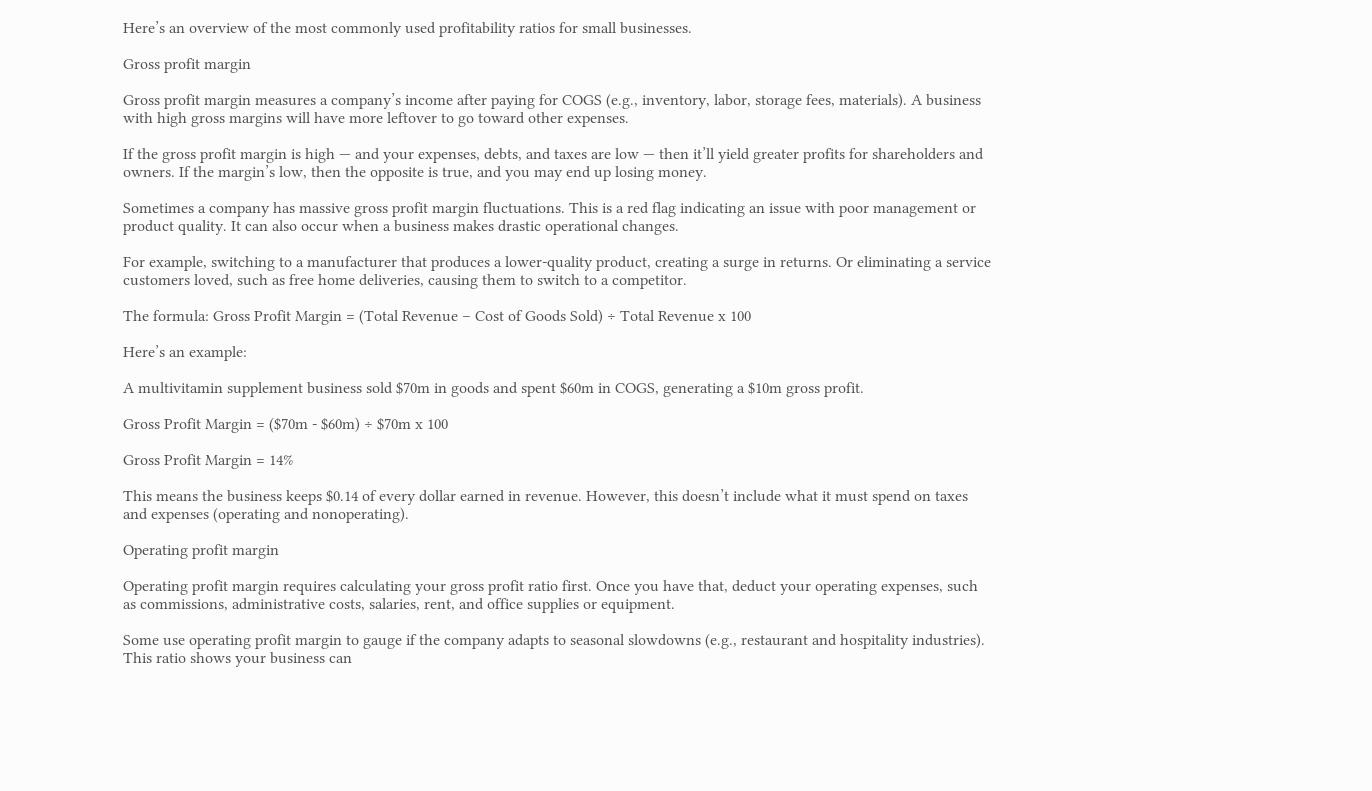Here’s an overview of the most commonly used profitability ratios for small businesses.

Gross profit margin

Gross profit margin measures a company’s income after paying for COGS (e.g., inventory, labor, storage fees, materials). A business with high gross margins will have more leftover to go toward other expenses.

If the gross profit margin is high — and your expenses, debts, and taxes are low — then it’ll yield greater profits for shareholders and owners. If the margin’s low, then the opposite is true, and you may end up losing money.

Sometimes a company has massive gross profit margin fluctuations. This is a red flag indicating an issue with poor management or product quality. It can also occur when a business makes drastic operational changes.

For example, switching to a manufacturer that produces a lower-quality product, creating a surge in returns. Or eliminating a service customers loved, such as free home deliveries, causing them to switch to a competitor.

The formula: Gross Profit Margin = (Total Revenue – Cost of Goods Sold) ÷ Total Revenue x 100

Here’s an example:

A multivitamin supplement business sold $70m in goods and spent $60m in COGS, generating a $10m gross profit.

Gross Profit Margin = ($70m - $60m) ÷ $70m x 100

Gross Profit Margin = 14%

This means the business keeps $0.14 of every dollar earned in revenue. However, this doesn’t include what it must spend on taxes and expenses (operating and nonoperating).

Operating profit margin

Operating profit margin requires calculating your gross profit ratio first. Once you have that, deduct your operating expenses, such as commissions, administrative costs, salaries, rent, and office supplies or equipment.

Some use operating profit margin to gauge if the company adapts to seasonal slowdowns (e.g., restaurant and hospitality industries). This ratio shows your business can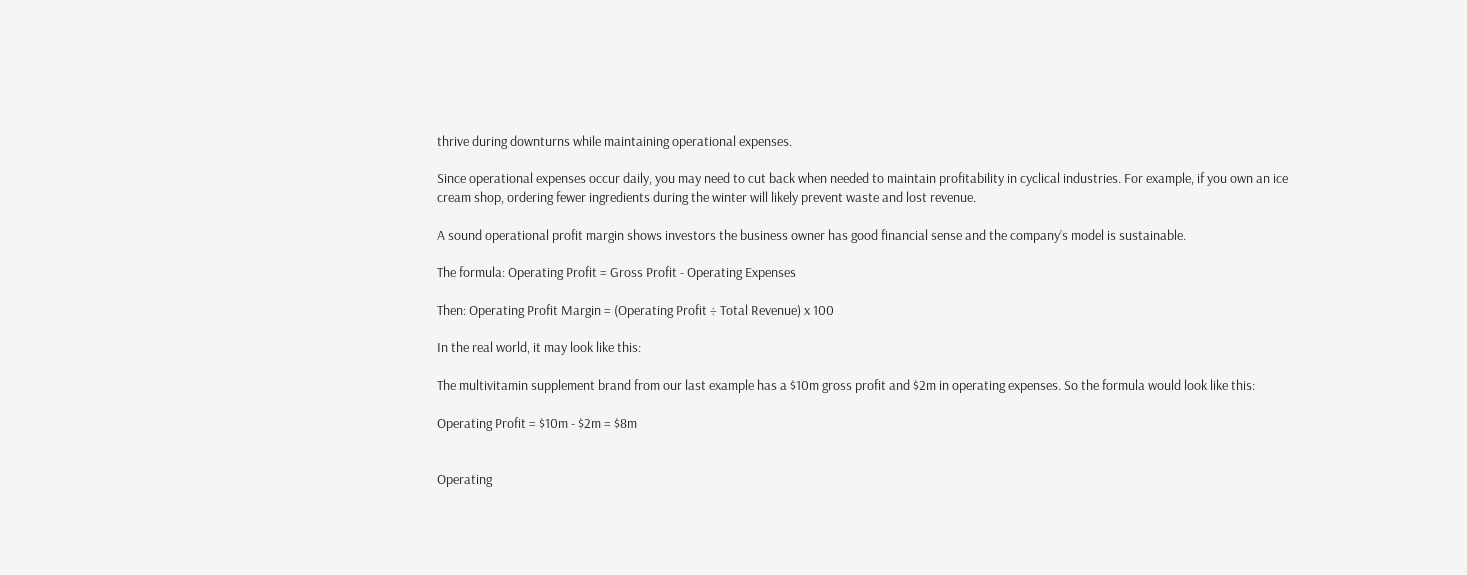thrive during downturns while maintaining operational expenses.

Since operational expenses occur daily, you may need to cut back when needed to maintain profitability in cyclical industries. For example, if you own an ice cream shop, ordering fewer ingredients during the winter will likely prevent waste and lost revenue.

A sound operational profit margin shows investors the business owner has good financial sense and the company’s model is sustainable.

The formula: Operating Profit = Gross Profit - Operating Expenses

Then: Operating Profit Margin = (Operating Profit ÷ Total Revenue) x 100

In the real world, it may look like this:

The multivitamin supplement brand from our last example has a $10m gross profit and $2m in operating expenses. So the formula would look like this:

Operating Profit = $10m - $2m = $8m


Operating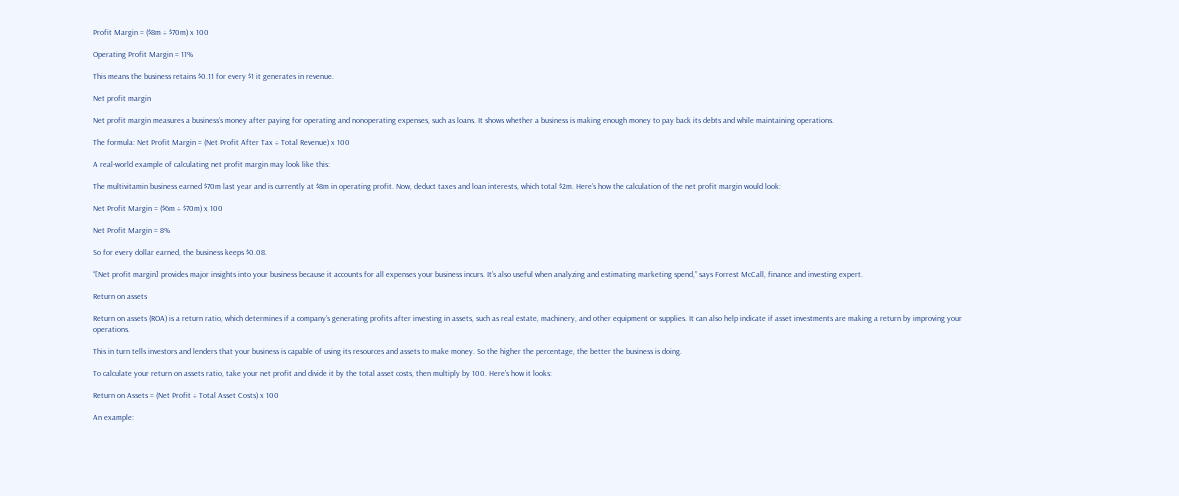Profit Margin = ($8m ÷ $70m) x 100

Operating Profit Margin = 11%

This means the business retains $0.11 for every $1 it generates in revenue.

Net profit margin

Net profit margin measures a business’s money after paying for operating and nonoperating expenses, such as loans. It shows whether a business is making enough money to pay back its debts and while maintaining operations.

The formula: Net Profit Margin = (Net Profit After Tax ÷ Total Revenue) x 100

A real-world example of calculating net profit margin may look like this:

The multivitamin business earned $70m last year and is currently at $8m in operating profit. Now, deduct taxes and loan interests, which total $2m. Here’s how the calculation of the net profit margin would look:

Net Profit Margin = ($6m ÷ $70m) x 100

Net Profit Margin = 8%

So for every dollar earned, the business keeps $0.08.

“[Net profit margin] provides major insights into your business because it accounts for all expenses your business incurs. It’s also useful when analyzing and estimating marketing spend,” says Forrest McCall, finance and investing expert.

Return on assets

Return on assets (ROA) is a return ratio, which determines if a company’s generating profits after investing in assets, such as real estate, machinery, and other equipment or supplies. It can also help indicate if asset investments are making a return by improving your operations.

This in turn tells investors and lenders that your business is capable of using its resources and assets to make money. So the higher the percentage, the better the business is doing.

To calculate your return on assets ratio, take your net profit and divide it by the total asset costs, then multiply by 100. Here’s how it looks:

Return on Assets = (Net Profit ÷ Total Asset Costs) x 100

An example: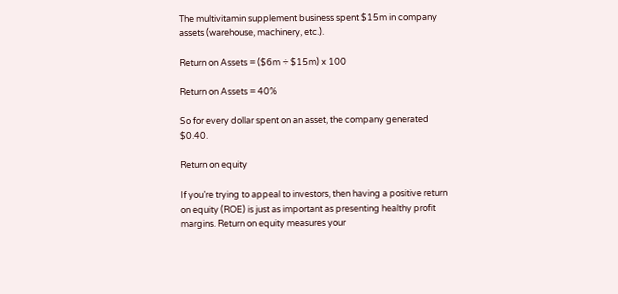The multivitamin supplement business spent $15m in company assets (warehouse, machinery, etc.).

Return on Assets = ($6m ÷ $15m) x 100

Return on Assets = 40%

So for every dollar spent on an asset, the company generated $0.40.

Return on equity

If you’re trying to appeal to investors, then having a positive return on equity (ROE) is just as important as presenting healthy profit margins. Return on equity measures your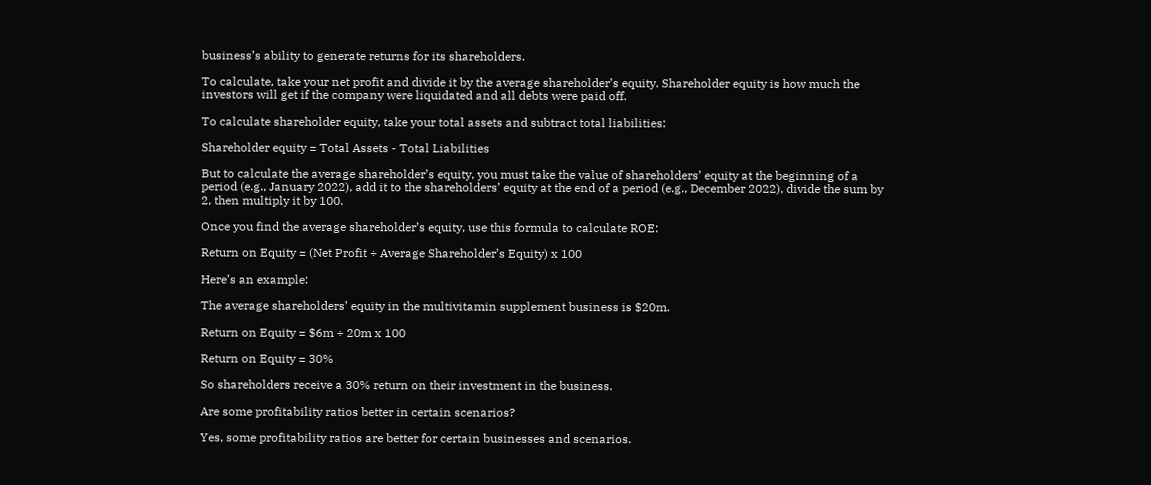business’s ability to generate returns for its shareholders.

To calculate, take your net profit and divide it by the average shareholder’s equity. Shareholder equity is how much the investors will get if the company were liquidated and all debts were paid off.

To calculate shareholder equity, take your total assets and subtract total liabilities:

Shareholder equity = Total Assets - Total Liabilities

But to calculate the average shareholder’s equity, you must take the value of shareholders’ equity at the beginning of a period (e.g., January 2022), add it to the shareholders’ equity at the end of a period (e.g., December 2022), divide the sum by 2, then multiply it by 100.

Once you find the average shareholder’s equity, use this formula to calculate ROE:

Return on Equity = (Net Profit ÷ Average Shareholder’s Equity) x 100

Here’s an example:

The average shareholders’ equity in the multivitamin supplement business is $20m.

Return on Equity = $6m ÷ 20m x 100

Return on Equity = 30%

So shareholders receive a 30% return on their investment in the business.

Are some profitability ratios better in certain scenarios?

Yes, some profitability ratios are better for certain businesses and scenarios.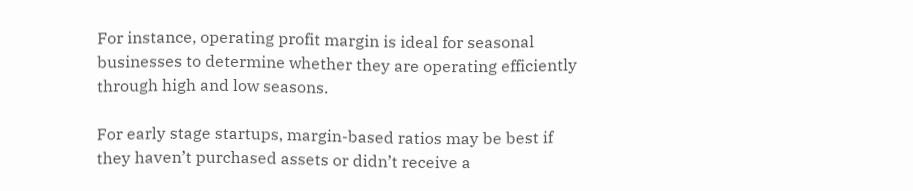For instance, operating profit margin is ideal for seasonal businesses to determine whether they are operating efficiently through high and low seasons.

For early stage startups, margin-based ratios may be best if they haven’t purchased assets or didn’t receive a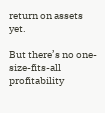return on assets yet.

But there’s no one-size-fits-all profitability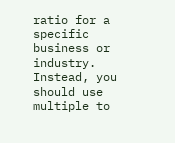ratio for a specific business or industry. Instead, you should use multiple to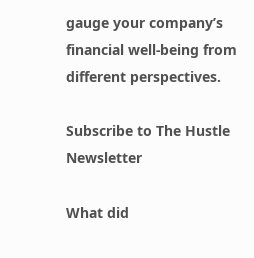gauge your company’s financial well-being from different perspectives.

Subscribe to The Hustle Newsletter

What did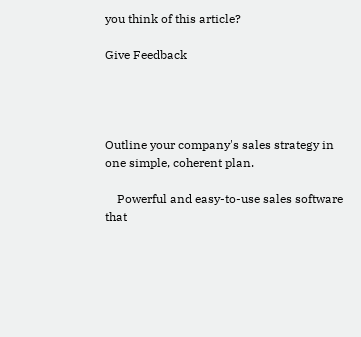you think of this article?

Give Feedback




Outline your company's sales strategy in one simple, coherent plan.

    Powerful and easy-to-use sales software that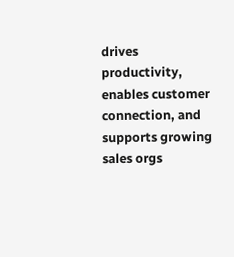drives productivity, enables customer connection, and supports growing sales orgs